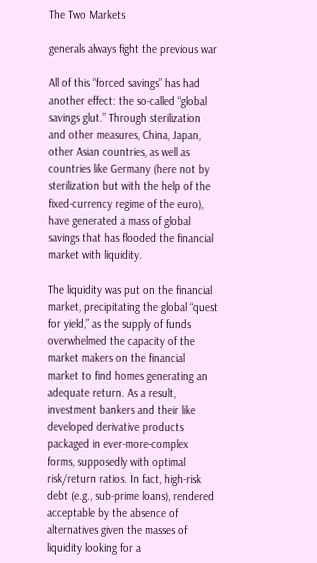The Two Markets

generals always fight the previous war

All of this “forced savings” has had another effect: the so-called “global savings glut.” Through sterilization and other measures, China, Japan, other Asian countries, as well as countries like Germany (here not by sterilization but with the help of the fixed-currency regime of the euro), have generated a mass of global savings that has flooded the financial market with liquidity.

The liquidity was put on the financial market, precipitating the global “quest for yield,” as the supply of funds overwhelmed the capacity of the market makers on the financial market to find homes generating an adequate return. As a result, investment bankers and their like developed derivative products packaged in ever-more-complex forms, supposedly with optimal risk/return ratios. In fact, high-risk debt (e.g., sub-prime loans), rendered acceptable by the absence of alternatives given the masses of liquidity looking for a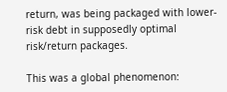return, was being packaged with lower-risk debt in supposedly optimal risk/return packages.

This was a global phenomenon: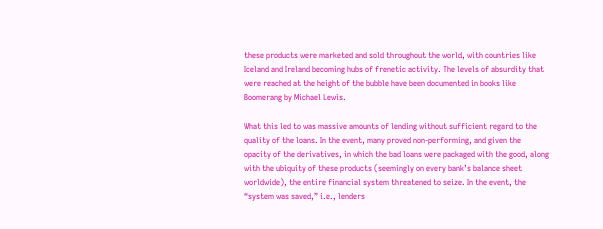these products were marketed and sold throughout the world, with countries like Iceland and Ireland becoming hubs of frenetic activity. The levels of absurdity that were reached at the height of the bubble have been documented in books like Boomerang by Michael Lewis.

What this led to was massive amounts of lending without sufficient regard to the quality of the loans. In the event, many proved non-performing, and given the opacity of the derivatives, in which the bad loans were packaged with the good, along with the ubiquity of these products (seemingly on every bank’s balance sheet worldwide), the entire financial system threatened to seize. In the event, the “system was saved,” i.e., lenders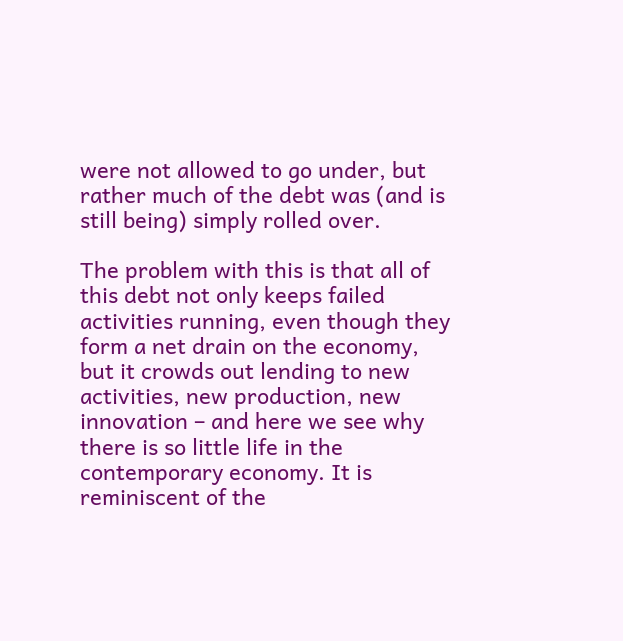were not allowed to go under, but rather much of the debt was (and is still being) simply rolled over.

The problem with this is that all of this debt not only keeps failed activities running, even though they form a net drain on the economy, but it crowds out lending to new activities, new production, new innovation – and here we see why there is so little life in the contemporary economy. It is reminiscent of the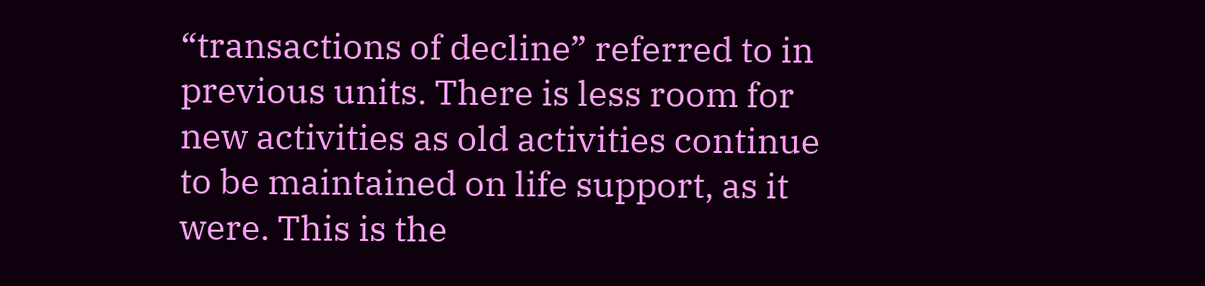“transactions of decline” referred to in previous units. There is less room for new activities as old activities continue to be maintained on life support, as it were. This is the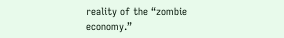reality of the “zombie economy.”